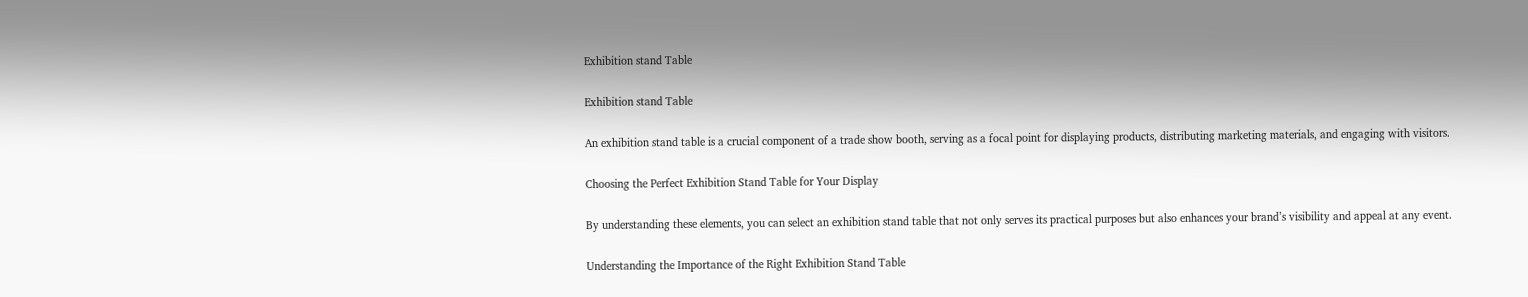Exhibition stand Table

Exhibition stand Table

An exhibition stand table is a crucial component of a trade show booth, serving as a focal point for displaying products, distributing marketing materials, and engaging with visitors.

Choosing the Perfect Exhibition Stand Table for Your Display

By understanding these elements, you can select an exhibition stand table that not only serves its practical purposes but also enhances your brand’s visibility and appeal at any event.

Understanding the Importance of the Right Exhibition Stand Table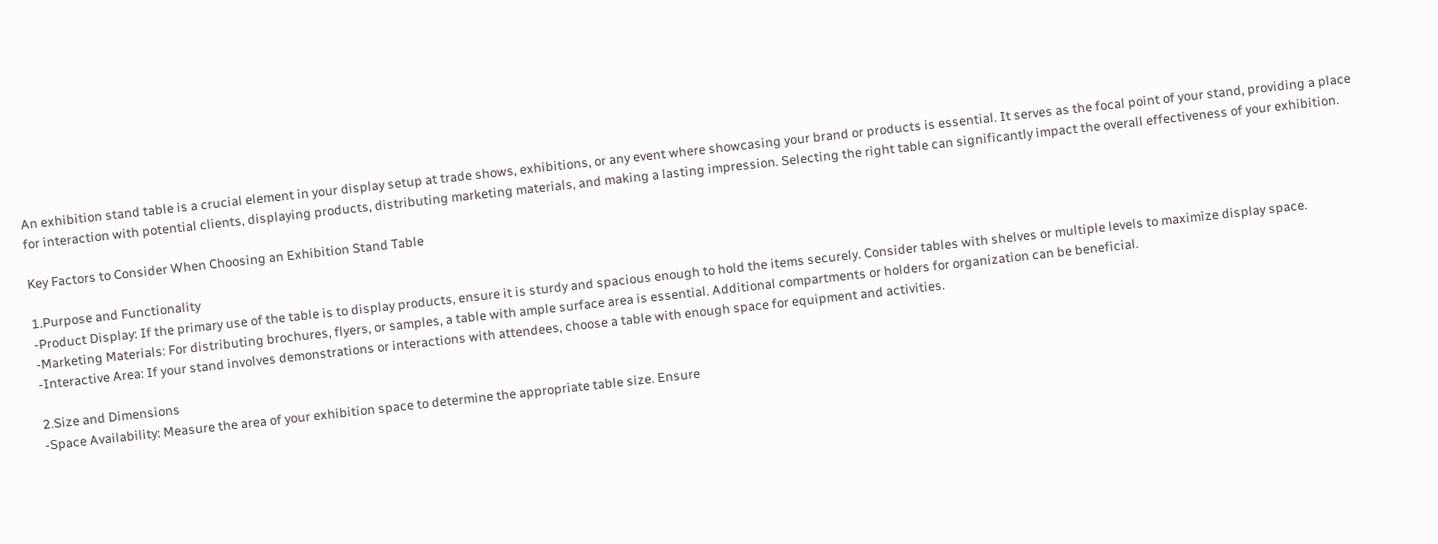An exhibition stand table is a crucial element in your display setup at trade shows, exhibitions, or any event where showcasing your brand or products is essential. It serves as the focal point of your stand, providing a place for interaction with potential clients, displaying products, distributing marketing materials, and making a lasting impression. Selecting the right table can significantly impact the overall effectiveness of your exhibition.

Key Factors to Consider When Choosing an Exhibition Stand Table

1.Purpose and Functionality
-Product Display: If the primary use of the table is to display products, ensure it is sturdy and spacious enough to hold the items securely. Consider tables with shelves or multiple levels to maximize display space.
-Marketing Materials: For distributing brochures, flyers, or samples, a table with ample surface area is essential. Additional compartments or holders for organization can be beneficial.
-Interactive Area: If your stand involves demonstrations or interactions with attendees, choose a table with enough space for equipment and activities.

2.Size and Dimensions
-Space Availability: Measure the area of your exhibition space to determine the appropriate table size. Ensure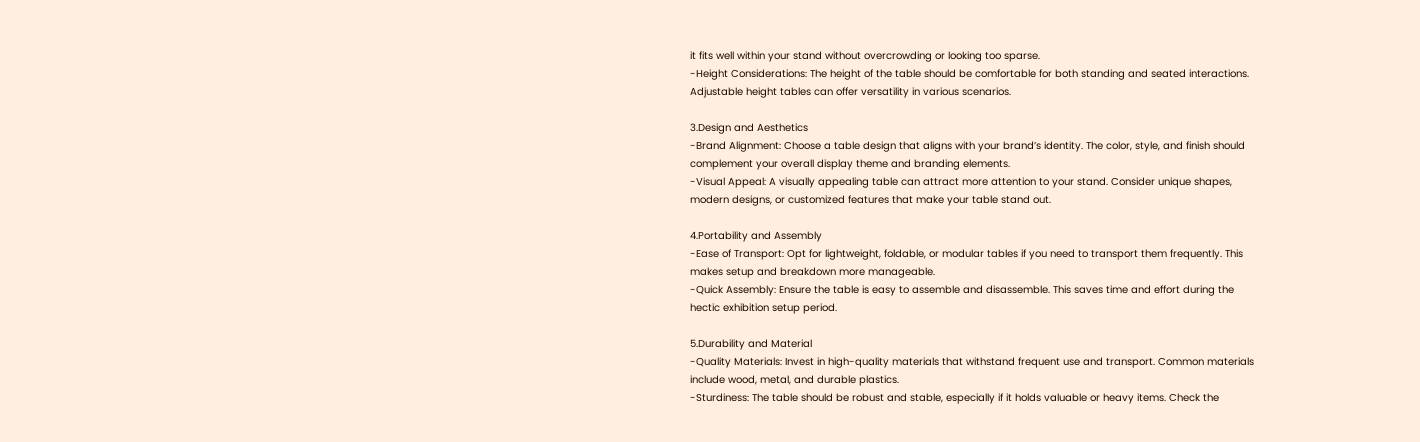it fits well within your stand without overcrowding or looking too sparse.
-Height Considerations: The height of the table should be comfortable for both standing and seated interactions. Adjustable height tables can offer versatility in various scenarios.

3.Design and Aesthetics
-Brand Alignment: Choose a table design that aligns with your brand’s identity. The color, style, and finish should complement your overall display theme and branding elements.
-Visual Appeal: A visually appealing table can attract more attention to your stand. Consider unique shapes, modern designs, or customized features that make your table stand out.

4.Portability and Assembly
-Ease of Transport: Opt for lightweight, foldable, or modular tables if you need to transport them frequently. This makes setup and breakdown more manageable.
-Quick Assembly: Ensure the table is easy to assemble and disassemble. This saves time and effort during the hectic exhibition setup period.

5.Durability and Material
-Quality Materials: Invest in high-quality materials that withstand frequent use and transport. Common materials include wood, metal, and durable plastics.
-Sturdiness: The table should be robust and stable, especially if it holds valuable or heavy items. Check the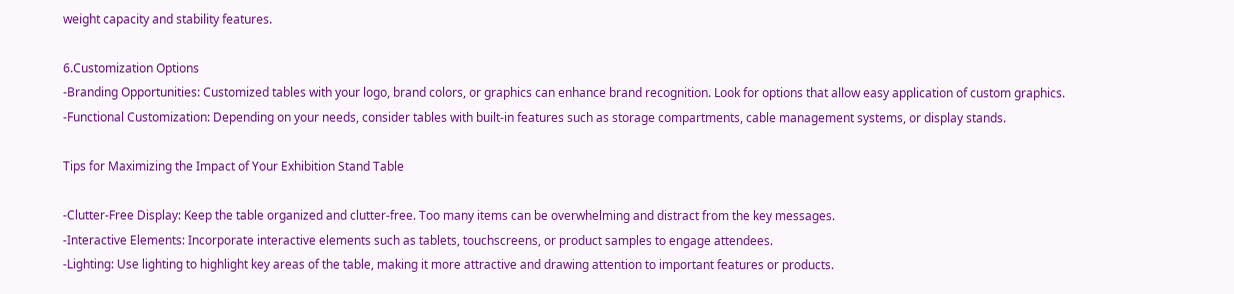weight capacity and stability features.

6.Customization Options
-Branding Opportunities: Customized tables with your logo, brand colors, or graphics can enhance brand recognition. Look for options that allow easy application of custom graphics.
-Functional Customization: Depending on your needs, consider tables with built-in features such as storage compartments, cable management systems, or display stands.

Tips for Maximizing the Impact of Your Exhibition Stand Table

-Clutter-Free Display: Keep the table organized and clutter-free. Too many items can be overwhelming and distract from the key messages.
-Interactive Elements: Incorporate interactive elements such as tablets, touchscreens, or product samples to engage attendees.
-Lighting: Use lighting to highlight key areas of the table, making it more attractive and drawing attention to important features or products.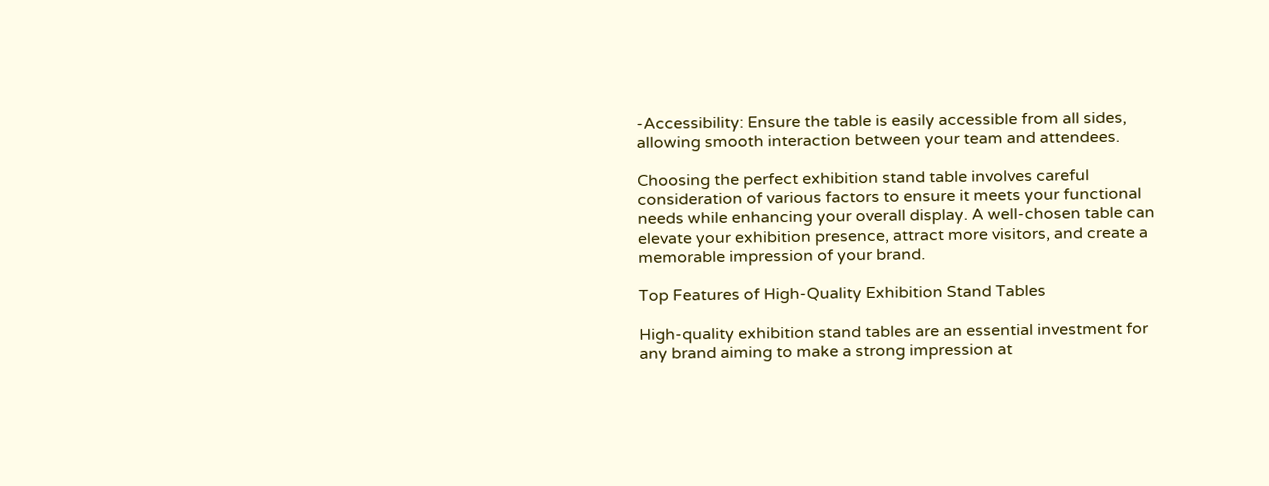-Accessibility: Ensure the table is easily accessible from all sides, allowing smooth interaction between your team and attendees.

Choosing the perfect exhibition stand table involves careful consideration of various factors to ensure it meets your functional needs while enhancing your overall display. A well-chosen table can elevate your exhibition presence, attract more visitors, and create a memorable impression of your brand.

Top Features of High-Quality Exhibition Stand Tables

High-quality exhibition stand tables are an essential investment for any brand aiming to make a strong impression at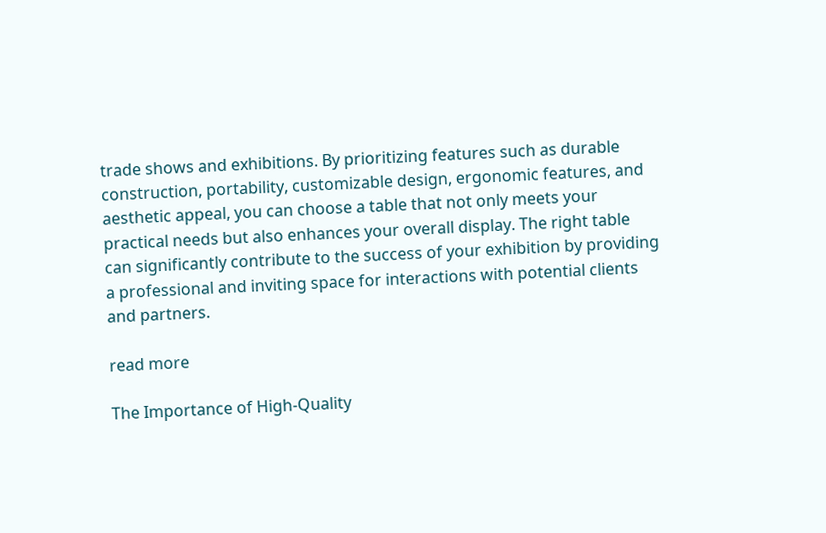trade shows and exhibitions. By prioritizing features such as durable construction, portability, customizable design, ergonomic features, and aesthetic appeal, you can choose a table that not only meets your practical needs but also enhances your overall display. The right table can significantly contribute to the success of your exhibition by providing a professional and inviting space for interactions with potential clients and partners.

read more

The Importance of High-Quality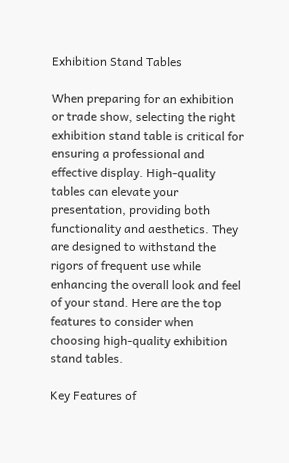Exhibition Stand Tables

When preparing for an exhibition or trade show, selecting the right exhibition stand table is critical for ensuring a professional and effective display. High-quality tables can elevate your presentation, providing both functionality and aesthetics. They are designed to withstand the rigors of frequent use while enhancing the overall look and feel of your stand. Here are the top features to consider when choosing high-quality exhibition stand tables.

Key Features of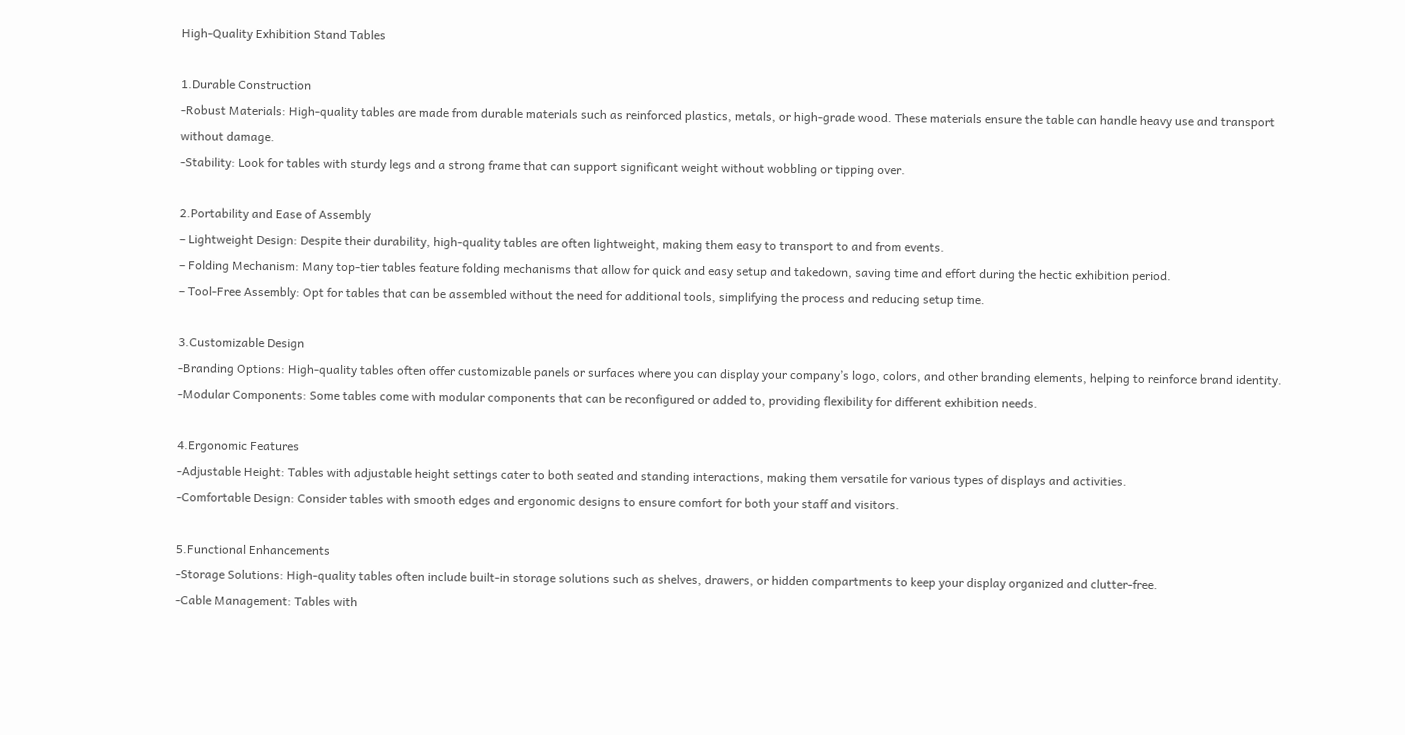High-Quality Exhibition Stand Tables

1.Durable Construction
-Robust Materials: High-quality tables are made from durable materials such as reinforced plastics, metals, or high-grade wood. These materials ensure the table can handle heavy use and transport without damage.
-Stability: Look for tables with sturdy legs and a strong frame that can support significant weight without wobbling or tipping over.

2.Portability and Ease of Assembly
– Lightweight Design: Despite their durability, high-quality tables are often lightweight, making them easy to transport to and from events.
– Folding Mechanism: Many top-tier tables feature folding mechanisms that allow for quick and easy setup and takedown, saving time and effort during the hectic exhibition period.
– Tool-Free Assembly: Opt for tables that can be assembled without the need for additional tools, simplifying the process and reducing setup time.

3.Customizable Design
-Branding Options: High-quality tables often offer customizable panels or surfaces where you can display your company’s logo, colors, and other branding elements, helping to reinforce brand identity.
-Modular Components: Some tables come with modular components that can be reconfigured or added to, providing flexibility for different exhibition needs.

4.Ergonomic Features
-Adjustable Height: Tables with adjustable height settings cater to both seated and standing interactions, making them versatile for various types of displays and activities.
-Comfortable Design: Consider tables with smooth edges and ergonomic designs to ensure comfort for both your staff and visitors.

5.Functional Enhancements
-Storage Solutions: High-quality tables often include built-in storage solutions such as shelves, drawers, or hidden compartments to keep your display organized and clutter-free.
-Cable Management: Tables with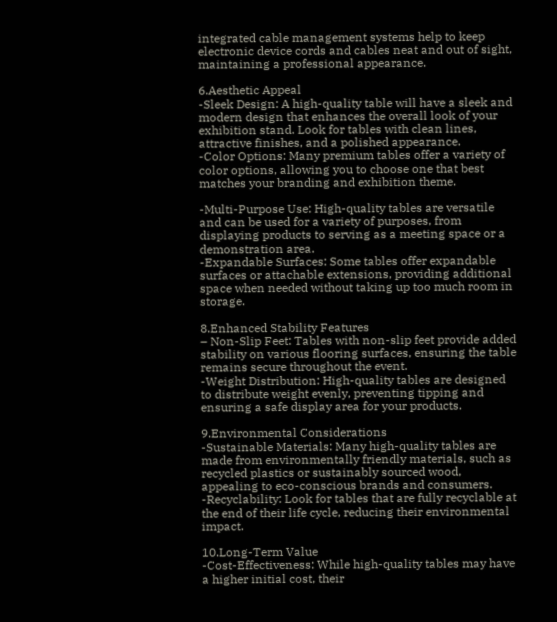integrated cable management systems help to keep electronic device cords and cables neat and out of sight, maintaining a professional appearance.

6.Aesthetic Appeal
-Sleek Design: A high-quality table will have a sleek and modern design that enhances the overall look of your exhibition stand. Look for tables with clean lines, attractive finishes, and a polished appearance.
-Color Options: Many premium tables offer a variety of color options, allowing you to choose one that best matches your branding and exhibition theme.

-Multi-Purpose Use: High-quality tables are versatile and can be used for a variety of purposes, from displaying products to serving as a meeting space or a demonstration area.
-Expandable Surfaces: Some tables offer expandable surfaces or attachable extensions, providing additional space when needed without taking up too much room in storage.

8.Enhanced Stability Features
– Non-Slip Feet: Tables with non-slip feet provide added stability on various flooring surfaces, ensuring the table remains secure throughout the event.
-Weight Distribution: High-quality tables are designed to distribute weight evenly, preventing tipping and ensuring a safe display area for your products.

9.Environmental Considerations
-Sustainable Materials: Many high-quality tables are made from environmentally friendly materials, such as recycled plastics or sustainably sourced wood, appealing to eco-conscious brands and consumers.
-Recyclability: Look for tables that are fully recyclable at the end of their life cycle, reducing their environmental impact.

10.Long-Term Value
-Cost-Effectiveness: While high-quality tables may have a higher initial cost, their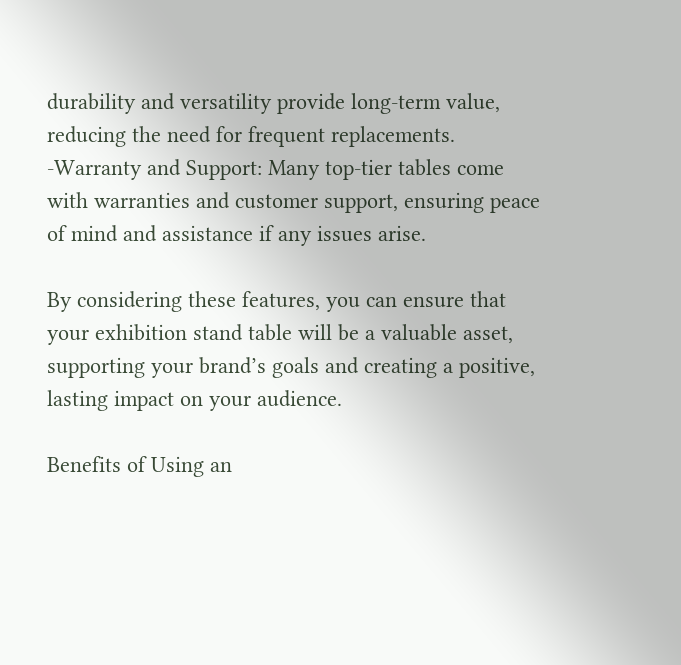durability and versatility provide long-term value, reducing the need for frequent replacements.
-Warranty and Support: Many top-tier tables come with warranties and customer support, ensuring peace of mind and assistance if any issues arise.

By considering these features, you can ensure that your exhibition stand table will be a valuable asset, supporting your brand’s goals and creating a positive, lasting impact on your audience.

Benefits of Using an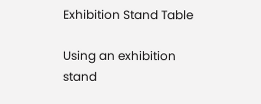Exhibition Stand Table

Using an exhibition stand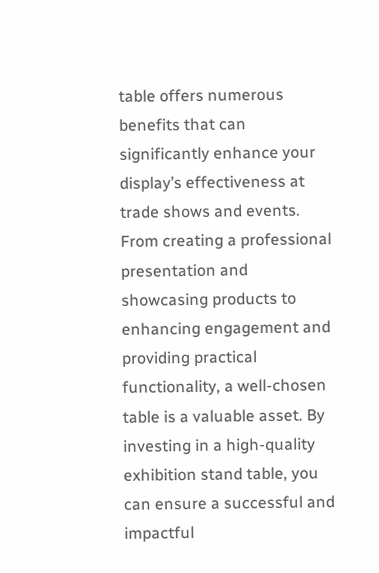table offers numerous benefits that can significantly enhance your display’s effectiveness at trade shows and events. From creating a professional presentation and showcasing products to enhancing engagement and providing practical functionality, a well-chosen table is a valuable asset. By investing in a high-quality exhibition stand table, you can ensure a successful and impactful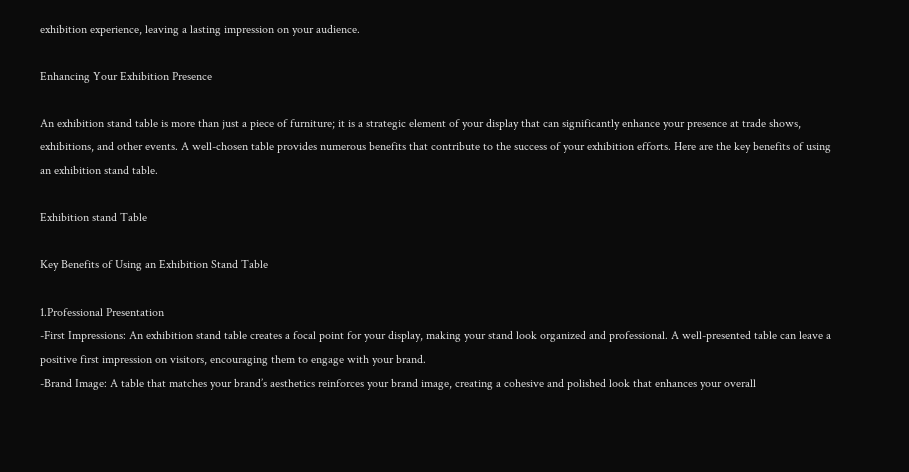exhibition experience, leaving a lasting impression on your audience.

Enhancing Your Exhibition Presence

An exhibition stand table is more than just a piece of furniture; it is a strategic element of your display that can significantly enhance your presence at trade shows, exhibitions, and other events. A well-chosen table provides numerous benefits that contribute to the success of your exhibition efforts. Here are the key benefits of using an exhibition stand table.

Exhibition stand Table

Key Benefits of Using an Exhibition Stand Table

1.Professional Presentation
-First Impressions: An exhibition stand table creates a focal point for your display, making your stand look organized and professional. A well-presented table can leave a positive first impression on visitors, encouraging them to engage with your brand.
-Brand Image: A table that matches your brand’s aesthetics reinforces your brand image, creating a cohesive and polished look that enhances your overall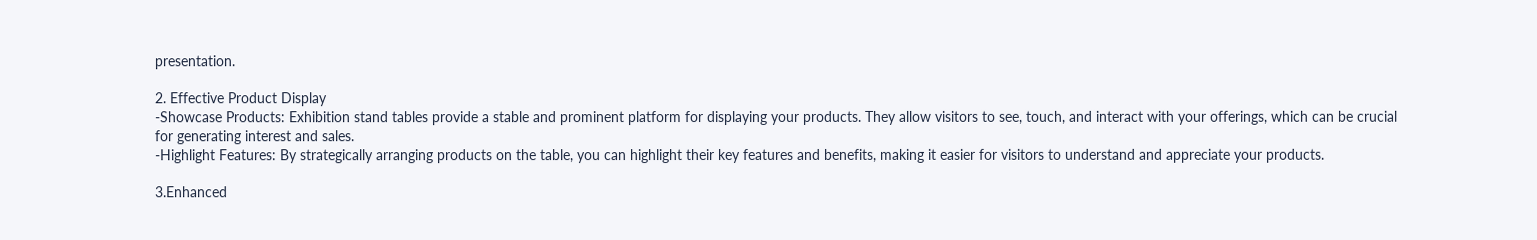presentation.

2. Effective Product Display
-Showcase Products: Exhibition stand tables provide a stable and prominent platform for displaying your products. They allow visitors to see, touch, and interact with your offerings, which can be crucial for generating interest and sales.
-Highlight Features: By strategically arranging products on the table, you can highlight their key features and benefits, making it easier for visitors to understand and appreciate your products.

3.Enhanced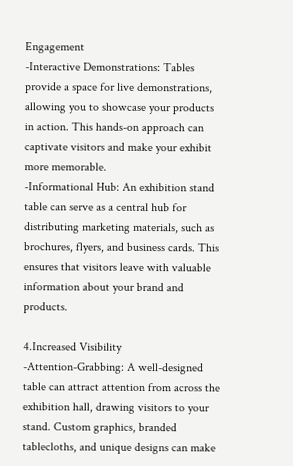Engagement
-Interactive Demonstrations: Tables provide a space for live demonstrations, allowing you to showcase your products in action. This hands-on approach can captivate visitors and make your exhibit more memorable.
-Informational Hub: An exhibition stand table can serve as a central hub for distributing marketing materials, such as brochures, flyers, and business cards. This ensures that visitors leave with valuable information about your brand and products.

4.Increased Visibility
-Attention-Grabbing: A well-designed table can attract attention from across the exhibition hall, drawing visitors to your stand. Custom graphics, branded tablecloths, and unique designs can make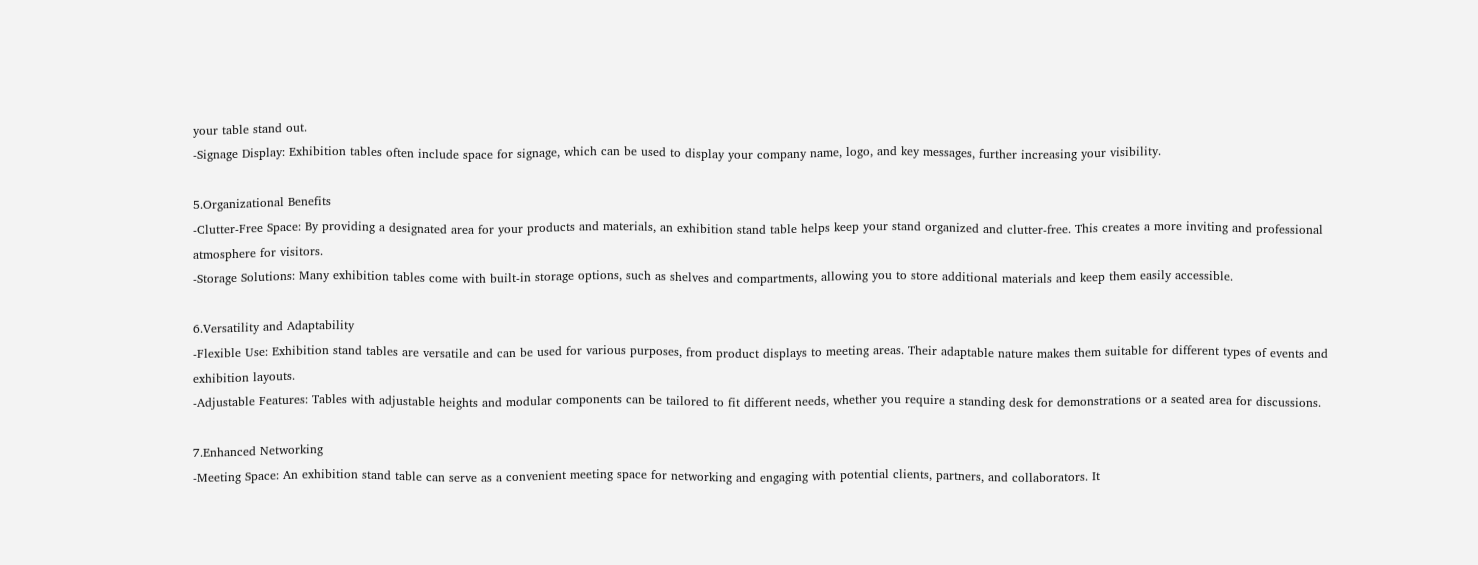your table stand out.
-Signage Display: Exhibition tables often include space for signage, which can be used to display your company name, logo, and key messages, further increasing your visibility.

5.Organizational Benefits
-Clutter-Free Space: By providing a designated area for your products and materials, an exhibition stand table helps keep your stand organized and clutter-free. This creates a more inviting and professional atmosphere for visitors.
-Storage Solutions: Many exhibition tables come with built-in storage options, such as shelves and compartments, allowing you to store additional materials and keep them easily accessible.

6.Versatility and Adaptability
-Flexible Use: Exhibition stand tables are versatile and can be used for various purposes, from product displays to meeting areas. Their adaptable nature makes them suitable for different types of events and exhibition layouts.
-Adjustable Features: Tables with adjustable heights and modular components can be tailored to fit different needs, whether you require a standing desk for demonstrations or a seated area for discussions.

7.Enhanced Networking
-Meeting Space: An exhibition stand table can serve as a convenient meeting space for networking and engaging with potential clients, partners, and collaborators. It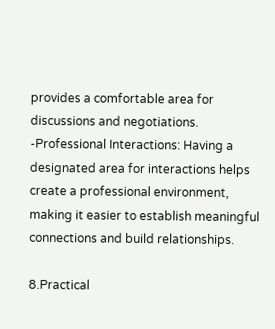provides a comfortable area for discussions and negotiations.
-Professional Interactions: Having a designated area for interactions helps create a professional environment, making it easier to establish meaningful connections and build relationships.

8.Practical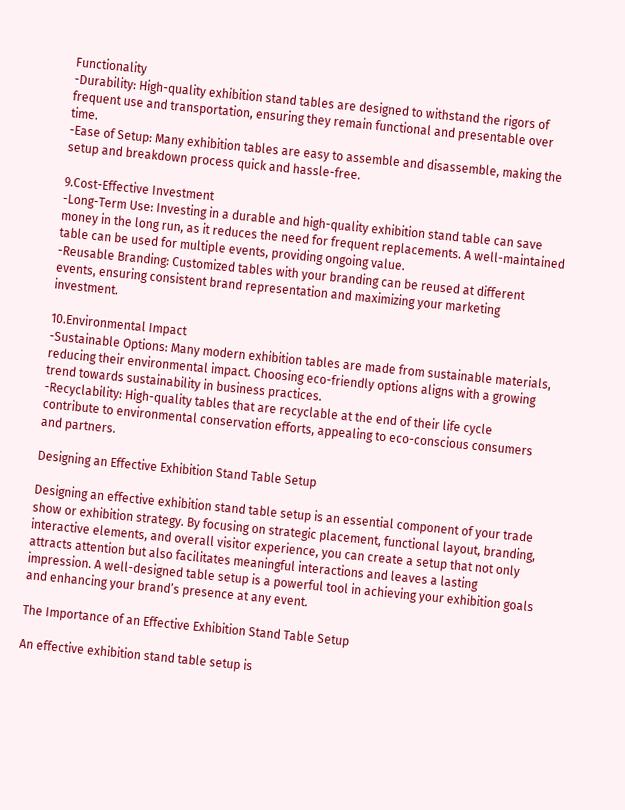Functionality
-Durability: High-quality exhibition stand tables are designed to withstand the rigors of frequent use and transportation, ensuring they remain functional and presentable over time.
-Ease of Setup: Many exhibition tables are easy to assemble and disassemble, making the setup and breakdown process quick and hassle-free.

9.Cost-Effective Investment
-Long-Term Use: Investing in a durable and high-quality exhibition stand table can save money in the long run, as it reduces the need for frequent replacements. A well-maintained table can be used for multiple events, providing ongoing value.
-Reusable Branding: Customized tables with your branding can be reused at different events, ensuring consistent brand representation and maximizing your marketing investment.

10.Environmental Impact
-Sustainable Options: Many modern exhibition tables are made from sustainable materials, reducing their environmental impact. Choosing eco-friendly options aligns with a growing trend towards sustainability in business practices.
-Recyclability: High-quality tables that are recyclable at the end of their life cycle contribute to environmental conservation efforts, appealing to eco-conscious consumers and partners.

Designing an Effective Exhibition Stand Table Setup

Designing an effective exhibition stand table setup is an essential component of your trade show or exhibition strategy. By focusing on strategic placement, functional layout, branding, interactive elements, and overall visitor experience, you can create a setup that not only attracts attention but also facilitates meaningful interactions and leaves a lasting impression. A well-designed table setup is a powerful tool in achieving your exhibition goals and enhancing your brand’s presence at any event.

The Importance of an Effective Exhibition Stand Table Setup

An effective exhibition stand table setup is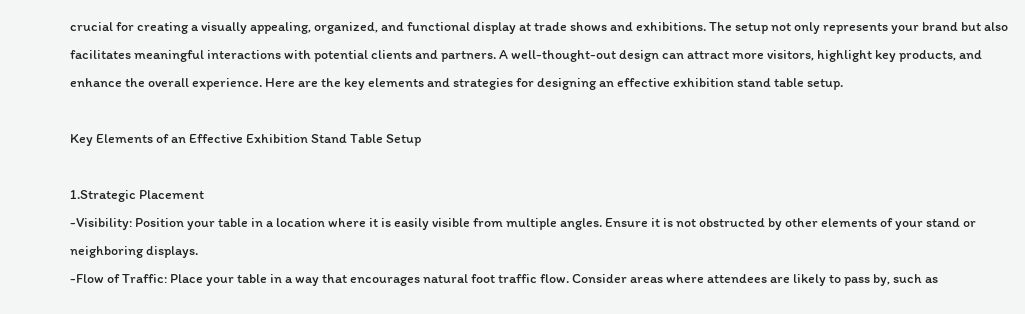crucial for creating a visually appealing, organized, and functional display at trade shows and exhibitions. The setup not only represents your brand but also facilitates meaningful interactions with potential clients and partners. A well-thought-out design can attract more visitors, highlight key products, and enhance the overall experience. Here are the key elements and strategies for designing an effective exhibition stand table setup.

Key Elements of an Effective Exhibition Stand Table Setup

1.Strategic Placement
-Visibility: Position your table in a location where it is easily visible from multiple angles. Ensure it is not obstructed by other elements of your stand or neighboring displays.
-Flow of Traffic: Place your table in a way that encourages natural foot traffic flow. Consider areas where attendees are likely to pass by, such as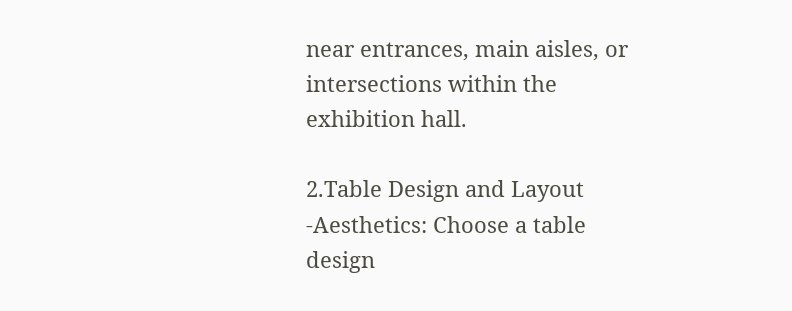near entrances, main aisles, or intersections within the exhibition hall.

2.Table Design and Layout
-Aesthetics: Choose a table design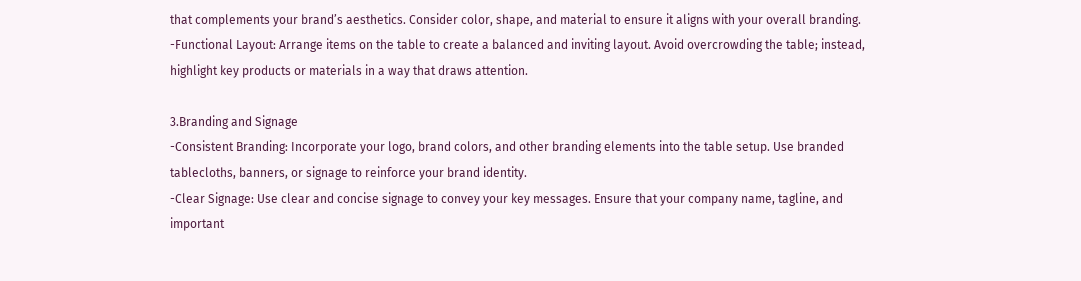that complements your brand’s aesthetics. Consider color, shape, and material to ensure it aligns with your overall branding.
-Functional Layout: Arrange items on the table to create a balanced and inviting layout. Avoid overcrowding the table; instead, highlight key products or materials in a way that draws attention.

3.Branding and Signage
-Consistent Branding: Incorporate your logo, brand colors, and other branding elements into the table setup. Use branded tablecloths, banners, or signage to reinforce your brand identity.
-Clear Signage: Use clear and concise signage to convey your key messages. Ensure that your company name, tagline, and important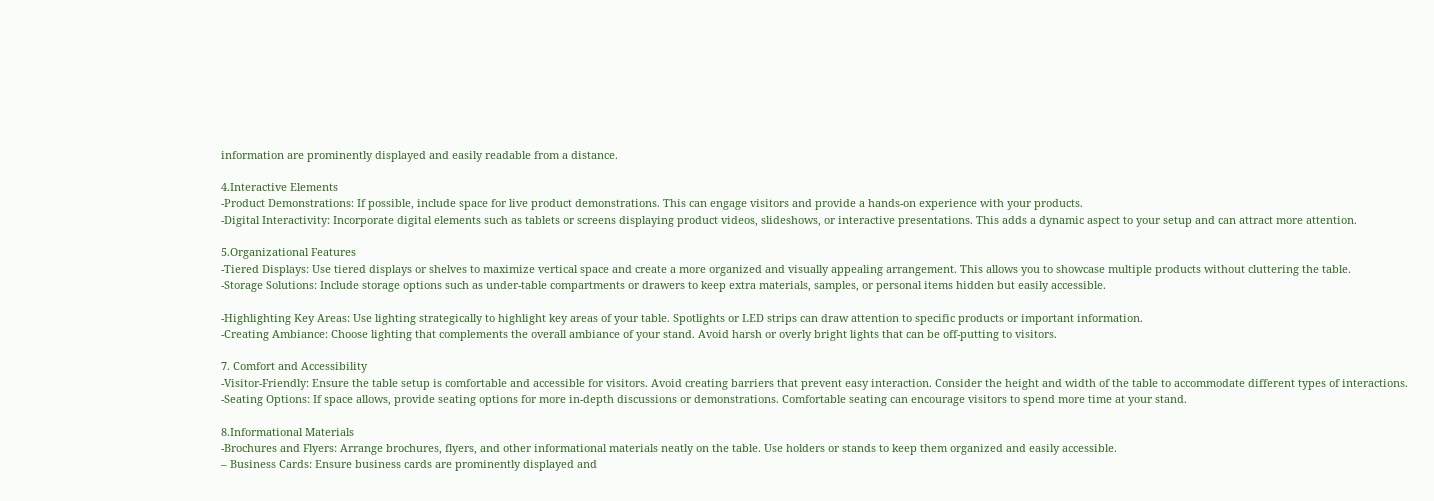information are prominently displayed and easily readable from a distance.

4.Interactive Elements
-Product Demonstrations: If possible, include space for live product demonstrations. This can engage visitors and provide a hands-on experience with your products.
-Digital Interactivity: Incorporate digital elements such as tablets or screens displaying product videos, slideshows, or interactive presentations. This adds a dynamic aspect to your setup and can attract more attention.

5.Organizational Features
-Tiered Displays: Use tiered displays or shelves to maximize vertical space and create a more organized and visually appealing arrangement. This allows you to showcase multiple products without cluttering the table.
-Storage Solutions: Include storage options such as under-table compartments or drawers to keep extra materials, samples, or personal items hidden but easily accessible.

-Highlighting Key Areas: Use lighting strategically to highlight key areas of your table. Spotlights or LED strips can draw attention to specific products or important information.
-Creating Ambiance: Choose lighting that complements the overall ambiance of your stand. Avoid harsh or overly bright lights that can be off-putting to visitors.

7. Comfort and Accessibility
-Visitor-Friendly: Ensure the table setup is comfortable and accessible for visitors. Avoid creating barriers that prevent easy interaction. Consider the height and width of the table to accommodate different types of interactions.
-Seating Options: If space allows, provide seating options for more in-depth discussions or demonstrations. Comfortable seating can encourage visitors to spend more time at your stand.

8.Informational Materials
-Brochures and Flyers: Arrange brochures, flyers, and other informational materials neatly on the table. Use holders or stands to keep them organized and easily accessible.
– Business Cards: Ensure business cards are prominently displayed and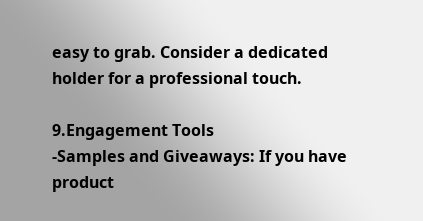easy to grab. Consider a dedicated holder for a professional touch.

9.Engagement Tools
-Samples and Giveaways: If you have product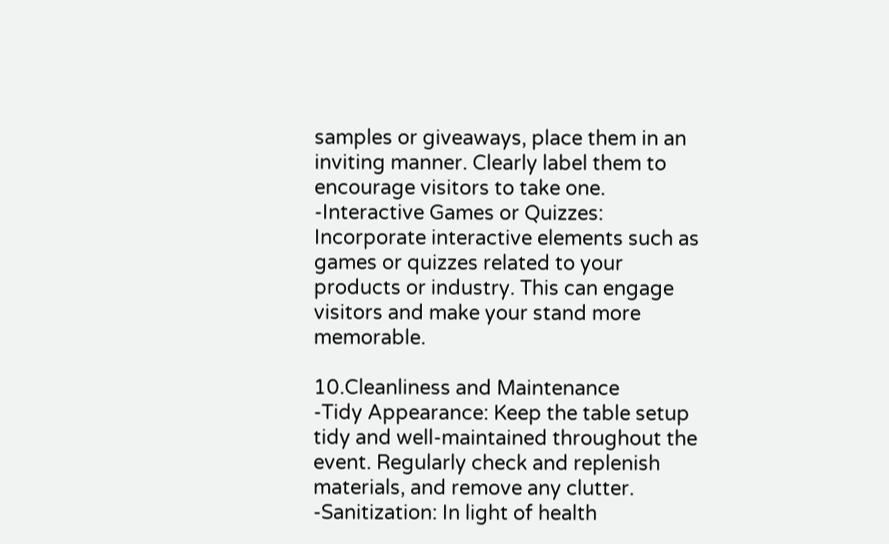samples or giveaways, place them in an inviting manner. Clearly label them to encourage visitors to take one.
-Interactive Games or Quizzes: Incorporate interactive elements such as games or quizzes related to your products or industry. This can engage visitors and make your stand more memorable.

10.Cleanliness and Maintenance
-Tidy Appearance: Keep the table setup tidy and well-maintained throughout the event. Regularly check and replenish materials, and remove any clutter.
-Sanitization: In light of health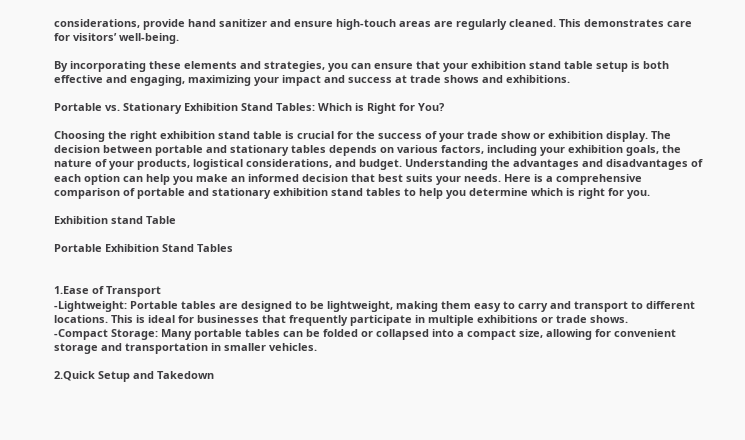considerations, provide hand sanitizer and ensure high-touch areas are regularly cleaned. This demonstrates care for visitors’ well-being.

By incorporating these elements and strategies, you can ensure that your exhibition stand table setup is both effective and engaging, maximizing your impact and success at trade shows and exhibitions.

Portable vs. Stationary Exhibition Stand Tables: Which is Right for You?

Choosing the right exhibition stand table is crucial for the success of your trade show or exhibition display. The decision between portable and stationary tables depends on various factors, including your exhibition goals, the nature of your products, logistical considerations, and budget. Understanding the advantages and disadvantages of each option can help you make an informed decision that best suits your needs. Here is a comprehensive comparison of portable and stationary exhibition stand tables to help you determine which is right for you.

Exhibition stand Table

Portable Exhibition Stand Tables


1.Ease of Transport
-Lightweight: Portable tables are designed to be lightweight, making them easy to carry and transport to different locations. This is ideal for businesses that frequently participate in multiple exhibitions or trade shows.
-Compact Storage: Many portable tables can be folded or collapsed into a compact size, allowing for convenient storage and transportation in smaller vehicles.

2.Quick Setup and Takedown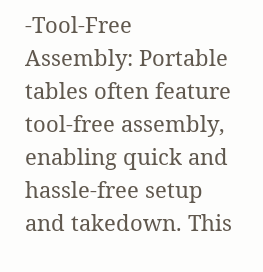-Tool-Free Assembly: Portable tables often feature tool-free assembly, enabling quick and hassle-free setup and takedown. This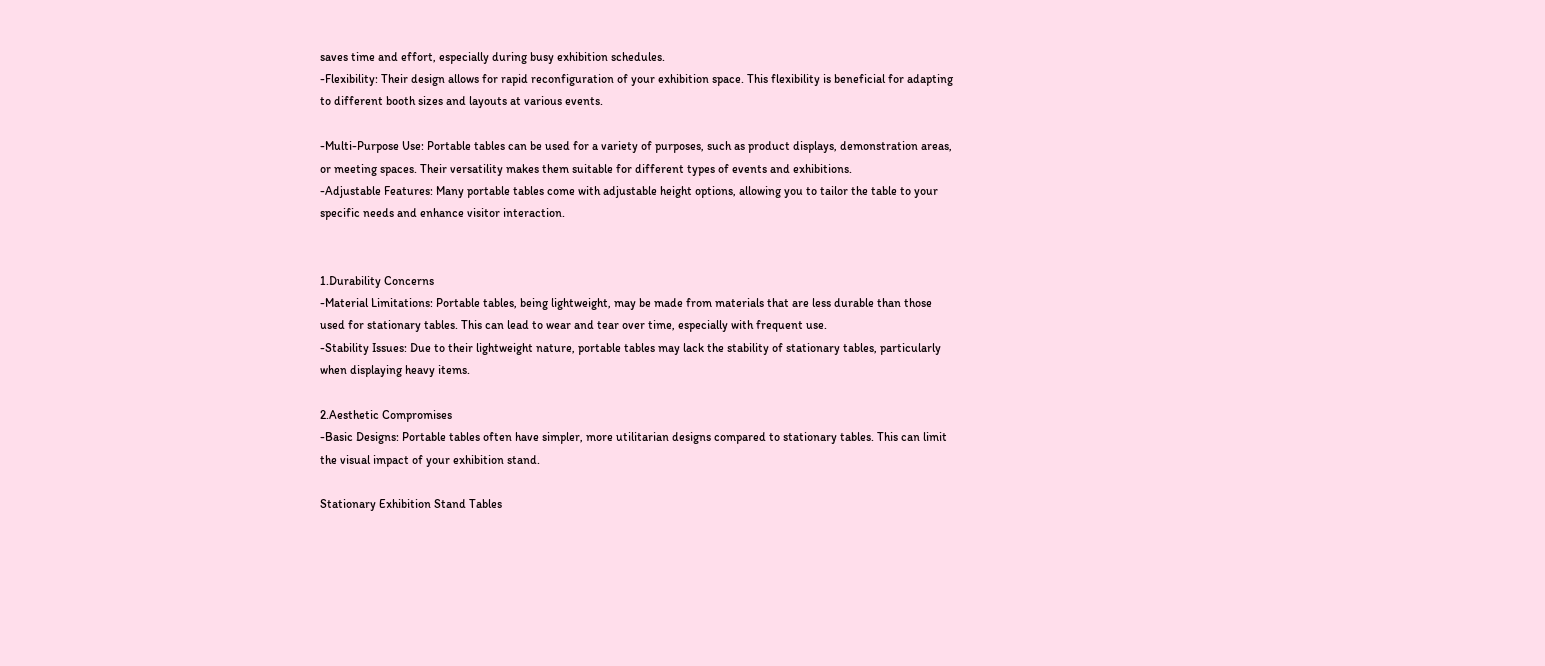saves time and effort, especially during busy exhibition schedules.
-Flexibility: Their design allows for rapid reconfiguration of your exhibition space. This flexibility is beneficial for adapting to different booth sizes and layouts at various events.

-Multi-Purpose Use: Portable tables can be used for a variety of purposes, such as product displays, demonstration areas, or meeting spaces. Their versatility makes them suitable for different types of events and exhibitions.
-Adjustable Features: Many portable tables come with adjustable height options, allowing you to tailor the table to your specific needs and enhance visitor interaction.


1.Durability Concerns
-Material Limitations: Portable tables, being lightweight, may be made from materials that are less durable than those used for stationary tables. This can lead to wear and tear over time, especially with frequent use.
-Stability Issues: Due to their lightweight nature, portable tables may lack the stability of stationary tables, particularly when displaying heavy items.

2.Aesthetic Compromises
-Basic Designs: Portable tables often have simpler, more utilitarian designs compared to stationary tables. This can limit the visual impact of your exhibition stand.

Stationary Exhibition Stand Tables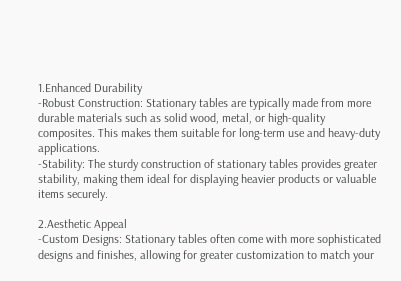1.Enhanced Durability
-Robust Construction: Stationary tables are typically made from more durable materials such as solid wood, metal, or high-quality composites. This makes them suitable for long-term use and heavy-duty applications.
-Stability: The sturdy construction of stationary tables provides greater stability, making them ideal for displaying heavier products or valuable items securely.

2.Aesthetic Appeal
-Custom Designs: Stationary tables often come with more sophisticated designs and finishes, allowing for greater customization to match your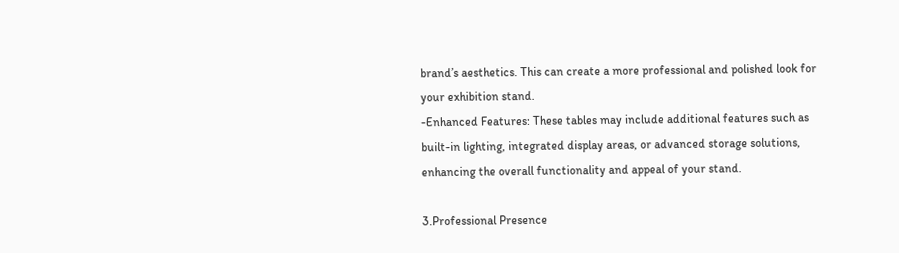brand’s aesthetics. This can create a more professional and polished look for your exhibition stand.
-Enhanced Features: These tables may include additional features such as built-in lighting, integrated display areas, or advanced storage solutions, enhancing the overall functionality and appeal of your stand.

3.Professional Presence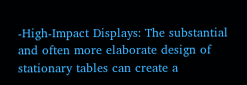-High-Impact Displays: The substantial and often more elaborate design of stationary tables can create a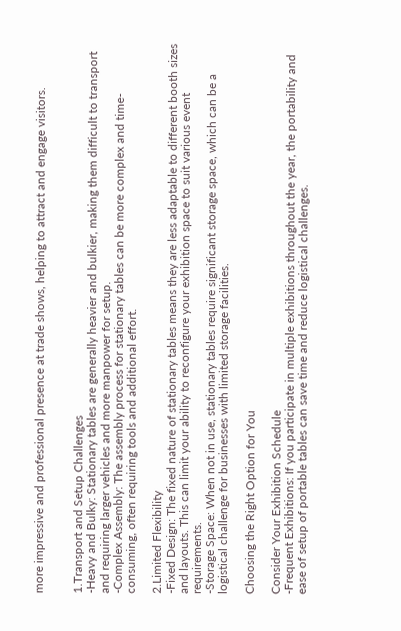more impressive and professional presence at trade shows, helping to attract and engage visitors.


1.Transport and Setup Challenges
-Heavy and Bulky: Stationary tables are generally heavier and bulkier, making them difficult to transport and requiring larger vehicles and more manpower for setup.
-Complex Assembly: The assembly process for stationary tables can be more complex and time-consuming, often requiring tools and additional effort.

2.Limited Flexibility
-Fixed Design: The fixed nature of stationary tables means they are less adaptable to different booth sizes and layouts. This can limit your ability to reconfigure your exhibition space to suit various event requirements.
-Storage Space: When not in use, stationary tables require significant storage space, which can be a logistical challenge for businesses with limited storage facilities.

Choosing the Right Option for You

Consider Your Exhibition Schedule
-Frequent Exhibitions: If you participate in multiple exhibitions throughout the year, the portability and ease of setup of portable tables can save time and reduce logistical challenges.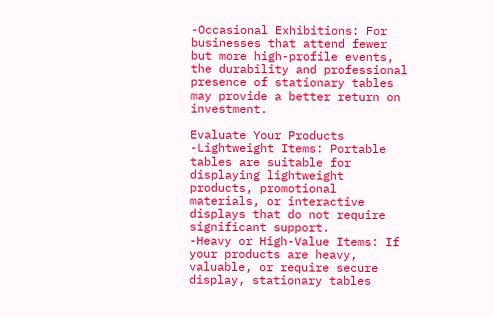-Occasional Exhibitions: For businesses that attend fewer but more high-profile events, the durability and professional presence of stationary tables may provide a better return on investment.

Evaluate Your Products
-Lightweight Items: Portable tables are suitable for displaying lightweight products, promotional materials, or interactive displays that do not require significant support.
-Heavy or High-Value Items: If your products are heavy, valuable, or require secure display, stationary tables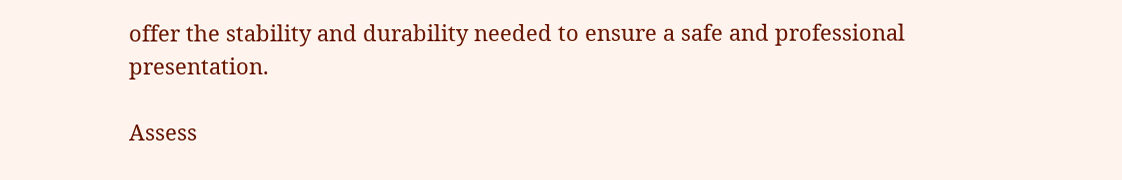offer the stability and durability needed to ensure a safe and professional presentation.

Assess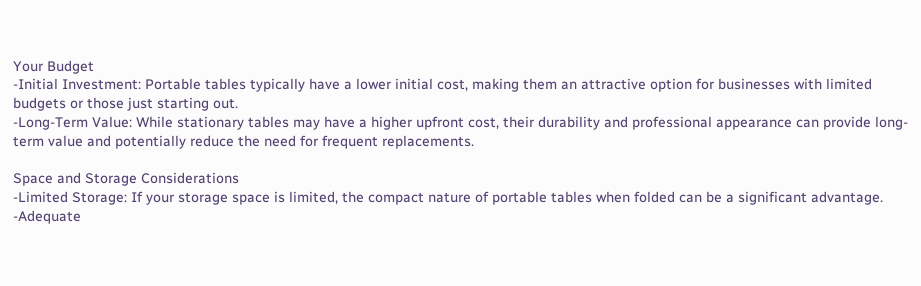Your Budget
-Initial Investment: Portable tables typically have a lower initial cost, making them an attractive option for businesses with limited budgets or those just starting out.
-Long-Term Value: While stationary tables may have a higher upfront cost, their durability and professional appearance can provide long-term value and potentially reduce the need for frequent replacements.

Space and Storage Considerations
-Limited Storage: If your storage space is limited, the compact nature of portable tables when folded can be a significant advantage.
-Adequate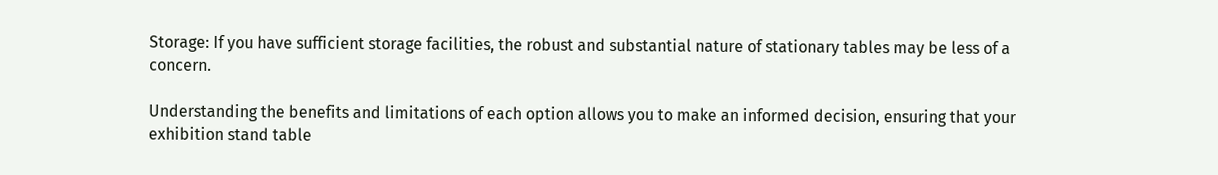Storage: If you have sufficient storage facilities, the robust and substantial nature of stationary tables may be less of a concern.

Understanding the benefits and limitations of each option allows you to make an informed decision, ensuring that your exhibition stand table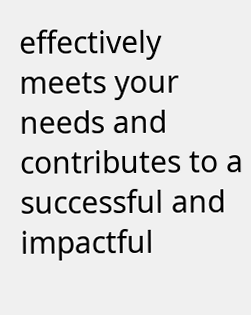effectively meets your needs and contributes to a successful and impactful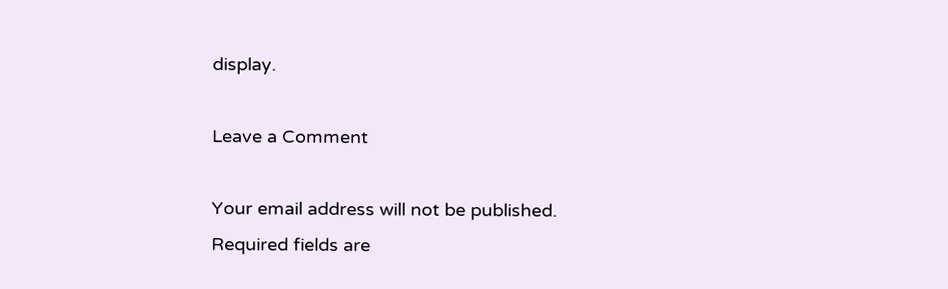display.

Leave a Comment

Your email address will not be published. Required fields are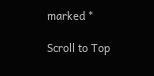marked *

Scroll to Top